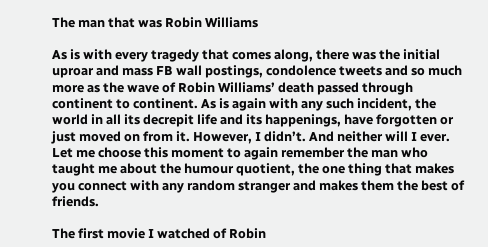The man that was Robin Williams

As is with every tragedy that comes along, there was the initial uproar and mass FB wall postings, condolence tweets and so much more as the wave of Robin Williams’ death passed through continent to continent. As is again with any such incident, the world in all its decrepit life and its happenings, have forgotten or just moved on from it. However, I didn’t. And neither will I ever. Let me choose this moment to again remember the man who taught me about the humour quotient, the one thing that makes you connect with any random stranger and makes them the best of friends.

The first movie I watched of Robin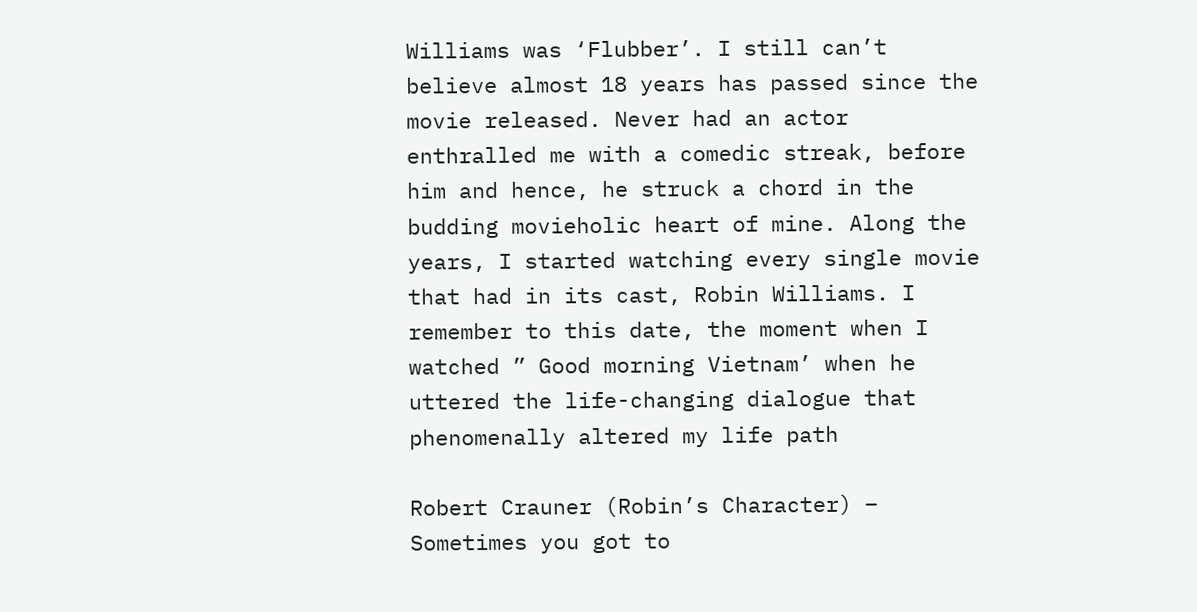Williams was ‘Flubber’. I still can’t believe almost 18 years has passed since the movie released. Never had an actor enthralled me with a comedic streak, before him and hence, he struck a chord in the budding movieholic heart of mine. Along the years, I started watching every single movie that had in its cast, Robin Williams. I remember to this date, the moment when I watched ” Good morning Vietnam’ when he uttered the life-changing dialogue that phenomenally altered my life path

Robert Crauner (Robin’s Character) – Sometimes you got to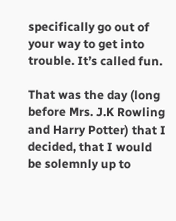specifically go out of your way to get into trouble. It’s called fun.

That was the day (long before Mrs. J.K Rowling and Harry Potter) that I decided, that I would be solemnly up to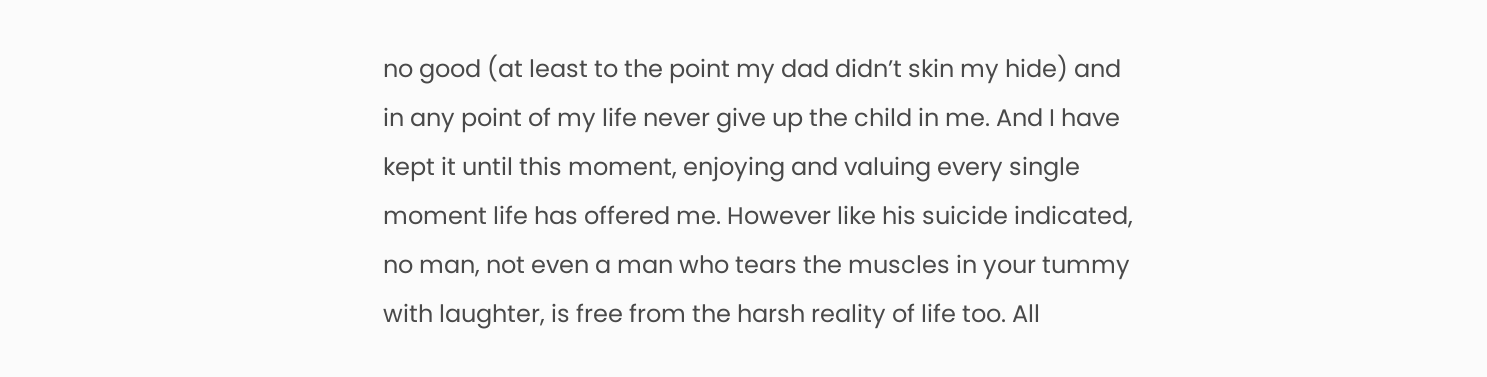no good (at least to the point my dad didn’t skin my hide) and in any point of my life never give up the child in me. And I have kept it until this moment, enjoying and valuing every single moment life has offered me. However like his suicide indicated, no man, not even a man who tears the muscles in your tummy with laughter, is free from the harsh reality of life too. All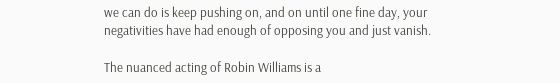we can do is keep pushing on, and on until one fine day, your negativities have had enough of opposing you and just vanish.

The nuanced acting of Robin Williams is a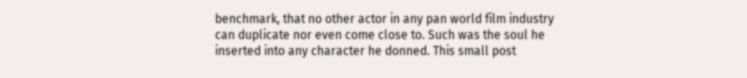benchmark, that no other actor in any pan world film industry can duplicate nor even come close to. Such was the soul he inserted into any character he donned. This small post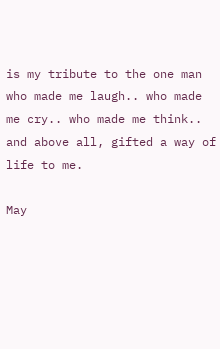is my tribute to the one man who made me laugh.. who made me cry.. who made me think.. and above all, gifted a way of life to me.

May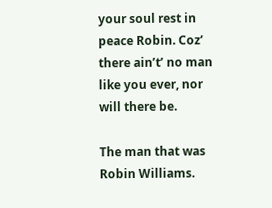your soul rest in peace Robin. Coz’ there ain’t’ no man like you ever, nor will there be.

The man that was Robin Williams.